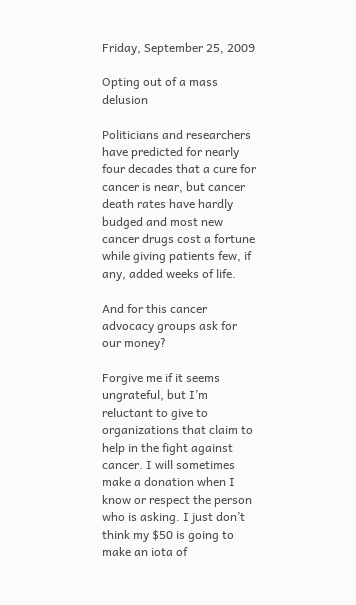Friday, September 25, 2009

Opting out of a mass delusion

Politicians and researchers have predicted for nearly four decades that a cure for cancer is near, but cancer death rates have hardly budged and most new cancer drugs cost a fortune while giving patients few, if any, added weeks of life.

And for this cancer advocacy groups ask for our money?

Forgive me if it seems ungrateful, but I’m reluctant to give to organizations that claim to help in the fight against cancer. I will sometimes make a donation when I know or respect the person who is asking. I just don’t think my $50 is going to make an iota of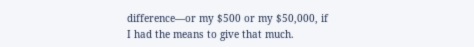difference—or my $500 or my $50,000, if I had the means to give that much.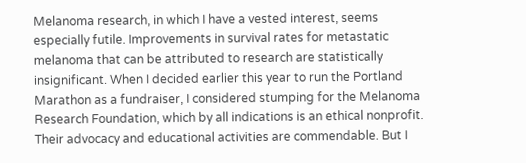Melanoma research, in which I have a vested interest, seems especially futile. Improvements in survival rates for metastatic melanoma that can be attributed to research are statistically insignificant. When I decided earlier this year to run the Portland Marathon as a fundraiser, I considered stumping for the Melanoma Research Foundation, which by all indications is an ethical nonprofit. Their advocacy and educational activities are commendable. But I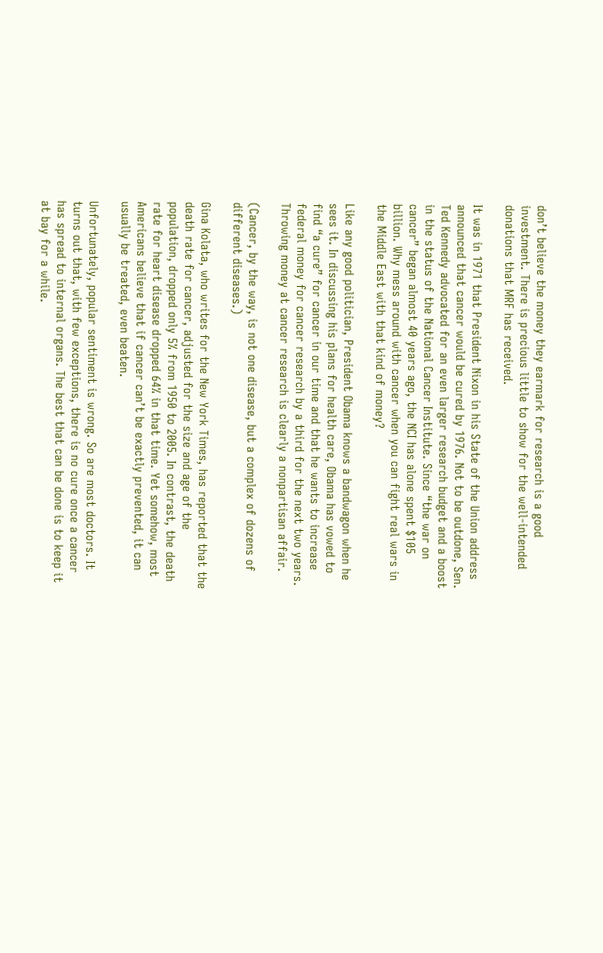don’t believe the money they earmark for research is a good investment. There is precious little to show for the well-intended donations that MRF has received.

It was in 1971 that President Nixon in his State of the Union address announced that cancer would be cured by 1976. Not to be outdone, Sen. Ted Kennedy advocated for an even larger research budget and a boost in the status of the National Cancer Institute. Since “the war on cancer” began almost 40 years ago, the NCI has alone spent $105 billion. Why mess around with cancer when you can fight real wars in the Middle East with that kind of money?

Like any good politician, President Obama knows a bandwagon when he sees it. In discussing his plans for health care, Obama has vowed to find “a cure” for cancer in our time and that he wants to increase federal money for cancer research by a third for the next two years. Throwing money at cancer research is clearly a nonpartisan affair.

(Cancer, by the way, is not one disease, but a complex of dozens of different diseases.)

Gina Kolata, who writes for the New York Times, has reported that the death rate for cancer, adjusted for the size and age of the population, dropped only 5% from 1950 to 2005. In contrast, the death rate for heart disease dropped 64% in that time. Yet somehow, most Americans believe that if cancer can’t be exactly prevented, it can usually be treated, even beaten.

Unfortunately, popular sentiment is wrong. So are most doctors. It turns out that, with few exceptions, there is no cure once a cancer has spread to internal organs. The best that can be done is to keep it at bay for a while.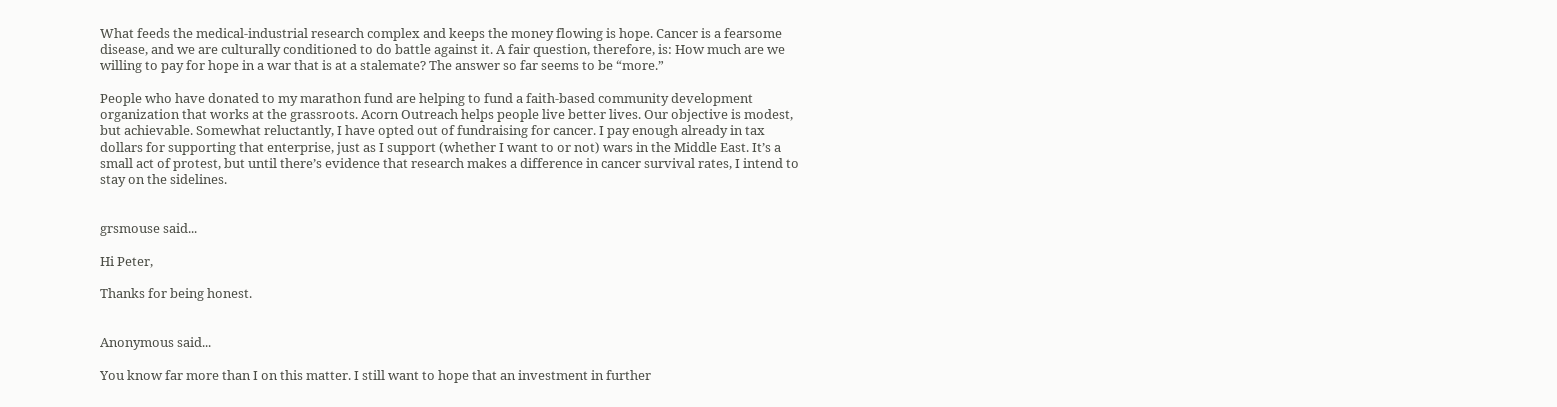What feeds the medical-industrial research complex and keeps the money flowing is hope. Cancer is a fearsome disease, and we are culturally conditioned to do battle against it. A fair question, therefore, is: How much are we willing to pay for hope in a war that is at a stalemate? The answer so far seems to be “more.”

People who have donated to my marathon fund are helping to fund a faith-based community development organization that works at the grassroots. Acorn Outreach helps people live better lives. Our objective is modest, but achievable. Somewhat reluctantly, I have opted out of fundraising for cancer. I pay enough already in tax dollars for supporting that enterprise, just as I support (whether I want to or not) wars in the Middle East. It’s a small act of protest, but until there’s evidence that research makes a difference in cancer survival rates, I intend to stay on the sidelines.


grsmouse said...

Hi Peter,

Thanks for being honest.


Anonymous said...

You know far more than I on this matter. I still want to hope that an investment in further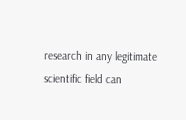research in any legitimate scientific field can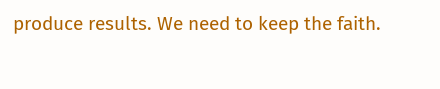produce results. We need to keep the faith.